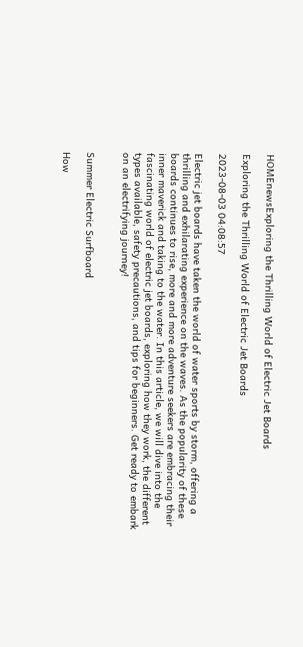HOMEnewsExploring the Thrilling World of Electric Jet Boards

Exploring the Thrilling World of Electric Jet Boards

2023-08-03 04:08:57

Electric jet boards have taken the world of water sports by storm, offering a thrilling and exhilarating experience on the waves. As the popularity of these boards continues to rise, more and more adventure seekers are embracing their inner maverick and taking to the water. In this article, we will dive into the fascinating world of electric jet boards, exploring how they work, the different types available, safety precautions, and tips for beginners. Get ready to embark on an electrifying journey!


Summer Electric Surfboard

How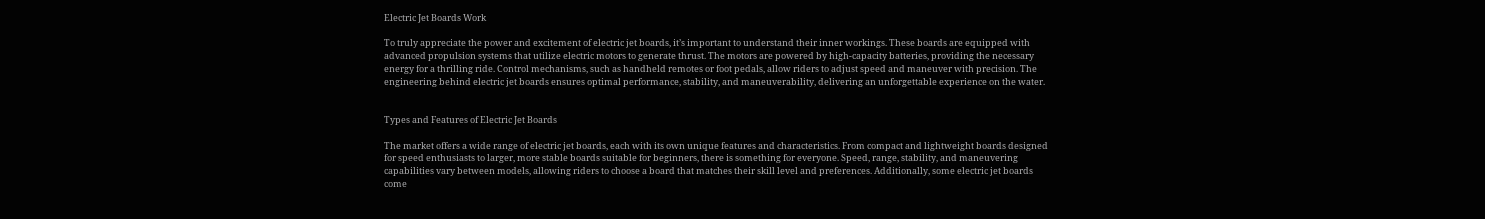Electric Jet Boards Work

To truly appreciate the power and excitement of electric jet boards, it’s important to understand their inner workings. These boards are equipped with advanced propulsion systems that utilize electric motors to generate thrust. The motors are powered by high-capacity batteries, providing the necessary energy for a thrilling ride. Control mechanisms, such as handheld remotes or foot pedals, allow riders to adjust speed and maneuver with precision. The engineering behind electric jet boards ensures optimal performance, stability, and maneuverability, delivering an unforgettable experience on the water.


Types and Features of Electric Jet Boards

The market offers a wide range of electric jet boards, each with its own unique features and characteristics. From compact and lightweight boards designed for speed enthusiasts to larger, more stable boards suitable for beginners, there is something for everyone. Speed, range, stability, and maneuvering capabilities vary between models, allowing riders to choose a board that matches their skill level and preferences. Additionally, some electric jet boards come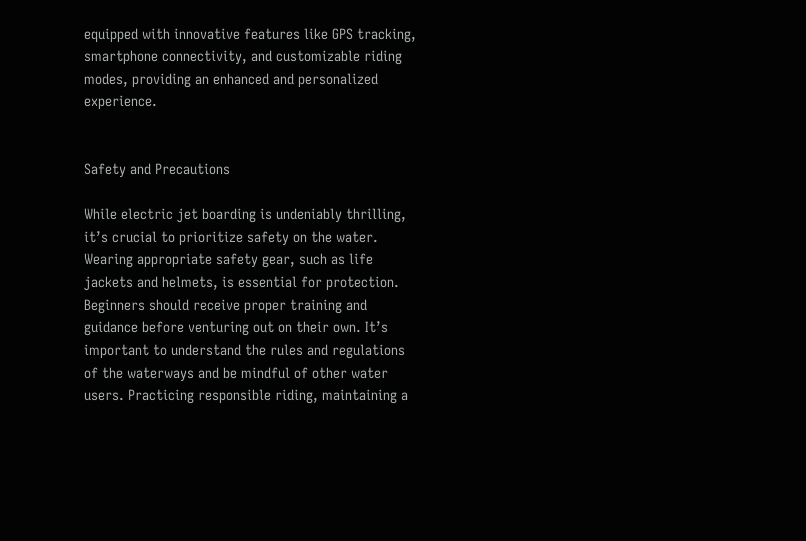equipped with innovative features like GPS tracking, smartphone connectivity, and customizable riding modes, providing an enhanced and personalized experience.


Safety and Precautions

While electric jet boarding is undeniably thrilling, it’s crucial to prioritize safety on the water. Wearing appropriate safety gear, such as life jackets and helmets, is essential for protection. Beginners should receive proper training and guidance before venturing out on their own. It’s important to understand the rules and regulations of the waterways and be mindful of other water users. Practicing responsible riding, maintaining a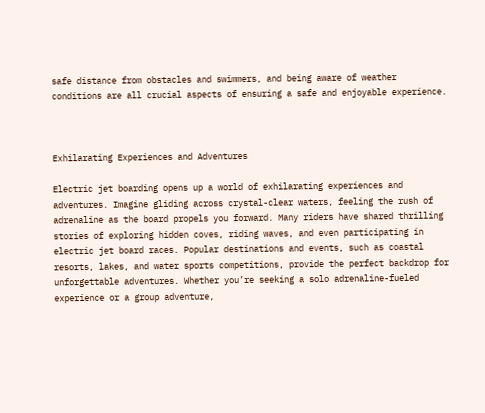safe distance from obstacles and swimmers, and being aware of weather conditions are all crucial aspects of ensuring a safe and enjoyable experience.



Exhilarating Experiences and Adventures

Electric jet boarding opens up a world of exhilarating experiences and adventures. Imagine gliding across crystal-clear waters, feeling the rush of adrenaline as the board propels you forward. Many riders have shared thrilling stories of exploring hidden coves, riding waves, and even participating in electric jet board races. Popular destinations and events, such as coastal resorts, lakes, and water sports competitions, provide the perfect backdrop for unforgettable adventures. Whether you’re seeking a solo adrenaline-fueled experience or a group adventure,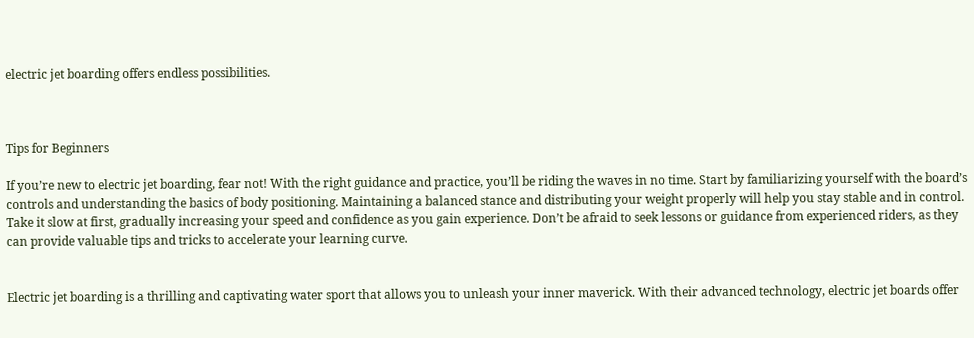electric jet boarding offers endless possibilities.



Tips for Beginners

If you’re new to electric jet boarding, fear not! With the right guidance and practice, you’ll be riding the waves in no time. Start by familiarizing yourself with the board’s controls and understanding the basics of body positioning. Maintaining a balanced stance and distributing your weight properly will help you stay stable and in control. Take it slow at first, gradually increasing your speed and confidence as you gain experience. Don’t be afraid to seek lessons or guidance from experienced riders, as they can provide valuable tips and tricks to accelerate your learning curve.


Electric jet boarding is a thrilling and captivating water sport that allows you to unleash your inner maverick. With their advanced technology, electric jet boards offer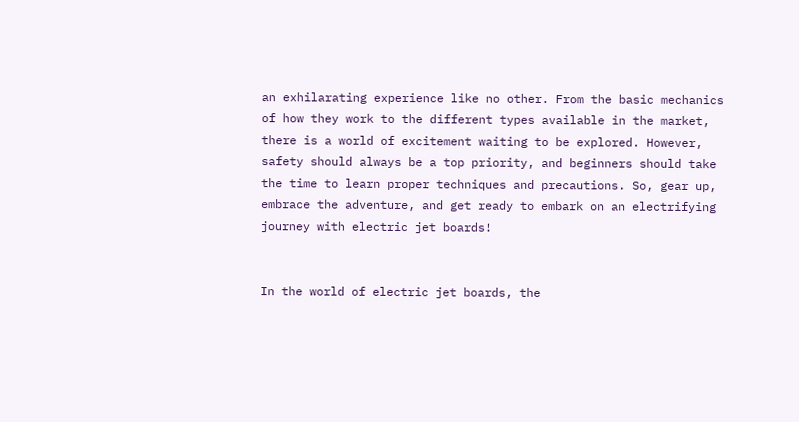an exhilarating experience like no other. From the basic mechanics of how they work to the different types available in the market, there is a world of excitement waiting to be explored. However, safety should always be a top priority, and beginners should take the time to learn proper techniques and precautions. So, gear up, embrace the adventure, and get ready to embark on an electrifying journey with electric jet boards!


In the world of electric jet boards, the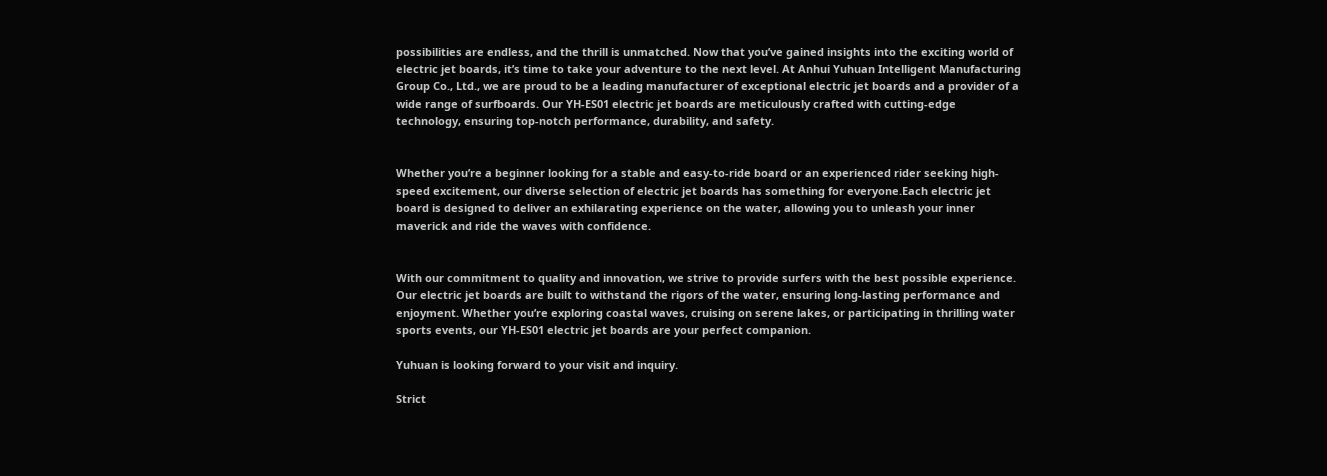possibilities are endless, and the thrill is unmatched. Now that you’ve gained insights into the exciting world of electric jet boards, it’s time to take your adventure to the next level. At Anhui Yuhuan Intelligent Manufacturing Group Co., Ltd., we are proud to be a leading manufacturer of exceptional electric jet boards and a provider of a wide range of surfboards. Our YH-ES01 electric jet boards are meticulously crafted with cutting-edge technology, ensuring top-notch performance, durability, and safety.


Whether you’re a beginner looking for a stable and easy-to-ride board or an experienced rider seeking high-speed excitement, our diverse selection of electric jet boards has something for everyone.Each electric jet board is designed to deliver an exhilarating experience on the water, allowing you to unleash your inner maverick and ride the waves with confidence.


With our commitment to quality and innovation, we strive to provide surfers with the best possible experience. Our electric jet boards are built to withstand the rigors of the water, ensuring long-lasting performance and enjoyment. Whether you’re exploring coastal waves, cruising on serene lakes, or participating in thrilling water sports events, our YH-ES01 electric jet boards are your perfect companion.

Yuhuan is looking forward to your visit and inquiry.

Strict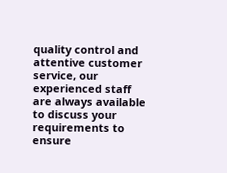quality control and attentive customer service, our experienced staff are always available to discuss your requirements to ensure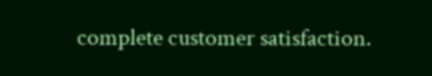complete customer satisfaction.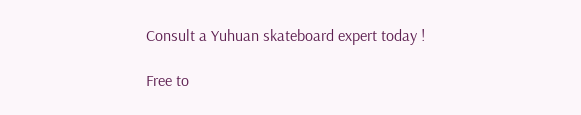Consult a Yuhuan skateboard expert today !

Free to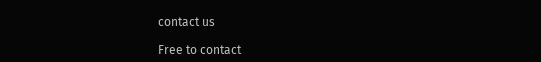contact us

Free to contact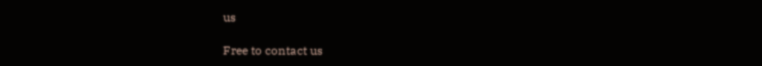us

Free to contact us